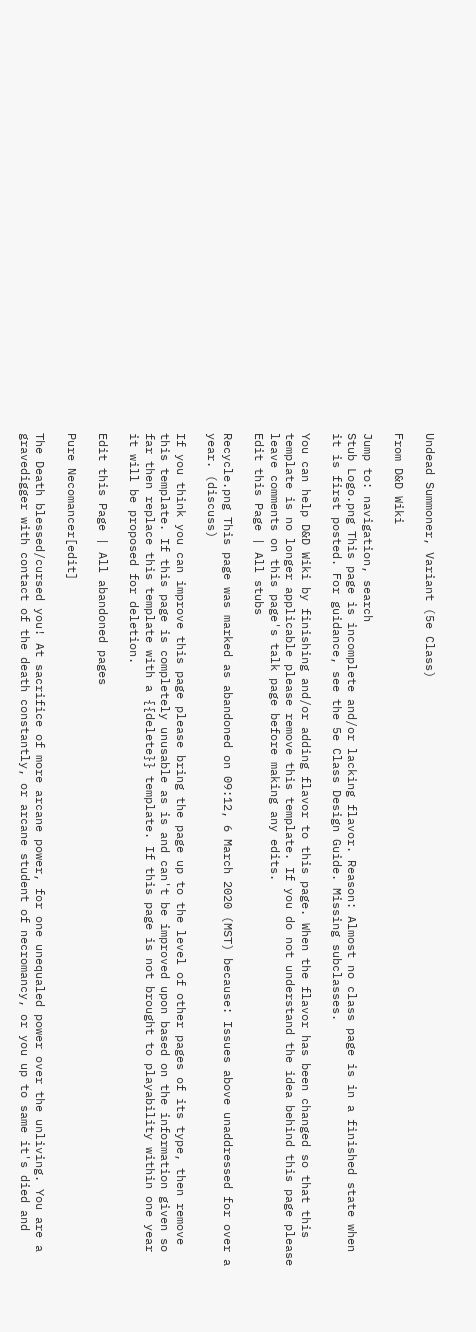Undead Summoner, Variant (5e Class)

From D&D Wiki

Jump to: navigation, search
Stub Logo.png This page is incomplete and/or lacking flavor. Reason: Almost no class page is in a finished state when it is first posted. For guidance, see the 5e Class Design Guide. Missing subclasses.

You can help D&D Wiki by finishing and/or adding flavor to this page. When the flavor has been changed so that this template is no longer applicable please remove this template. If you do not understand the idea behind this page please leave comments on this page's talk page before making any edits.
Edit this Page | All stubs

Recycle.png This page was marked as abandoned on 09:12, 6 March 2020 (MST) because: Issues above unaddressed for over a year. (discuss)

If you think you can improve this page please bring the page up to the level of other pages of its type, then remove this template. If this page is completely unusable as is and can't be improved upon based on the information given so far then replace this template with a {{delete}} template. If this page is not brought to playability within one year it will be proposed for deletion.

Edit this Page | All abandoned pages

Pure Necomancer[edit]

The Death blessed/cursed you! At sacrifice of more arcane power, for one unequaled power over the unliving. You are a gravedigger with contact of the death constantly, or arcane student of necromancy, or you up to same it's died and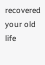recovered your old life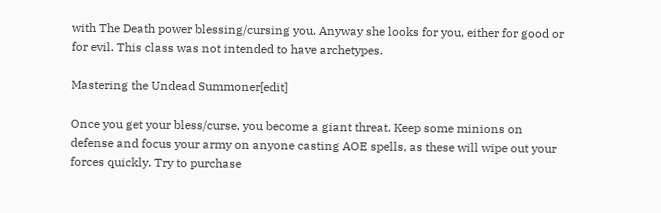with The Death power blessing/cursing you. Anyway she looks for you, either for good or for evil. This class was not intended to have archetypes.

Mastering the Undead Summoner[edit]

Once you get your bless/curse, you become a giant threat. Keep some minions on defense and focus your army on anyone casting AOE spells, as these will wipe out your forces quickly. Try to purchase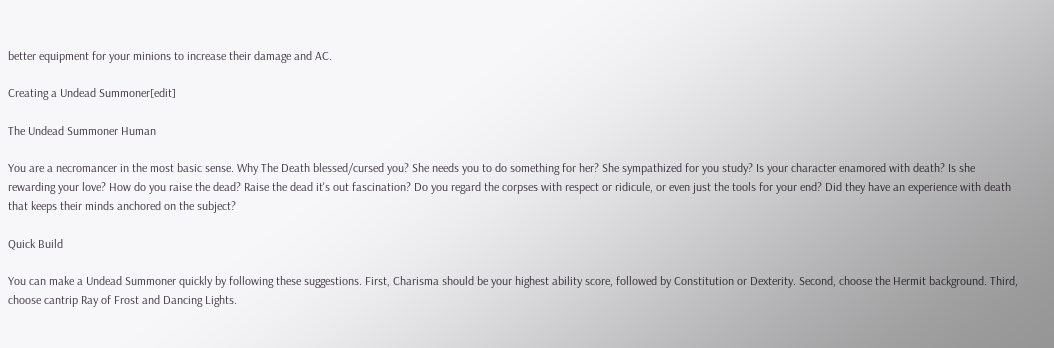better equipment for your minions to increase their damage and AC.

Creating a Undead Summoner[edit]

The Undead Summoner Human

You are a necromancer in the most basic sense. Why The Death blessed/cursed you? She needs you to do something for her? She sympathized for you study? Is your character enamored with death? Is she rewarding your love? How do you raise the dead? Raise the dead it's out fascination? Do you regard the corpses with respect or ridicule, or even just the tools for your end? Did they have an experience with death that keeps their minds anchored on the subject?

Quick Build

You can make a Undead Summoner quickly by following these suggestions. First, Charisma should be your highest ability score, followed by Constitution or Dexterity. Second, choose the Hermit background. Third, choose cantrip Ray of Frost and Dancing Lights.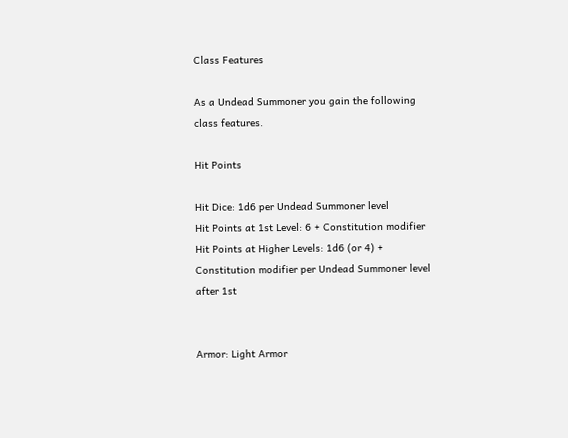Class Features

As a Undead Summoner you gain the following class features.

Hit Points

Hit Dice: 1d6 per Undead Summoner level
Hit Points at 1st Level: 6 + Constitution modifier
Hit Points at Higher Levels: 1d6 (or 4) + Constitution modifier per Undead Summoner level after 1st


Armor: Light Armor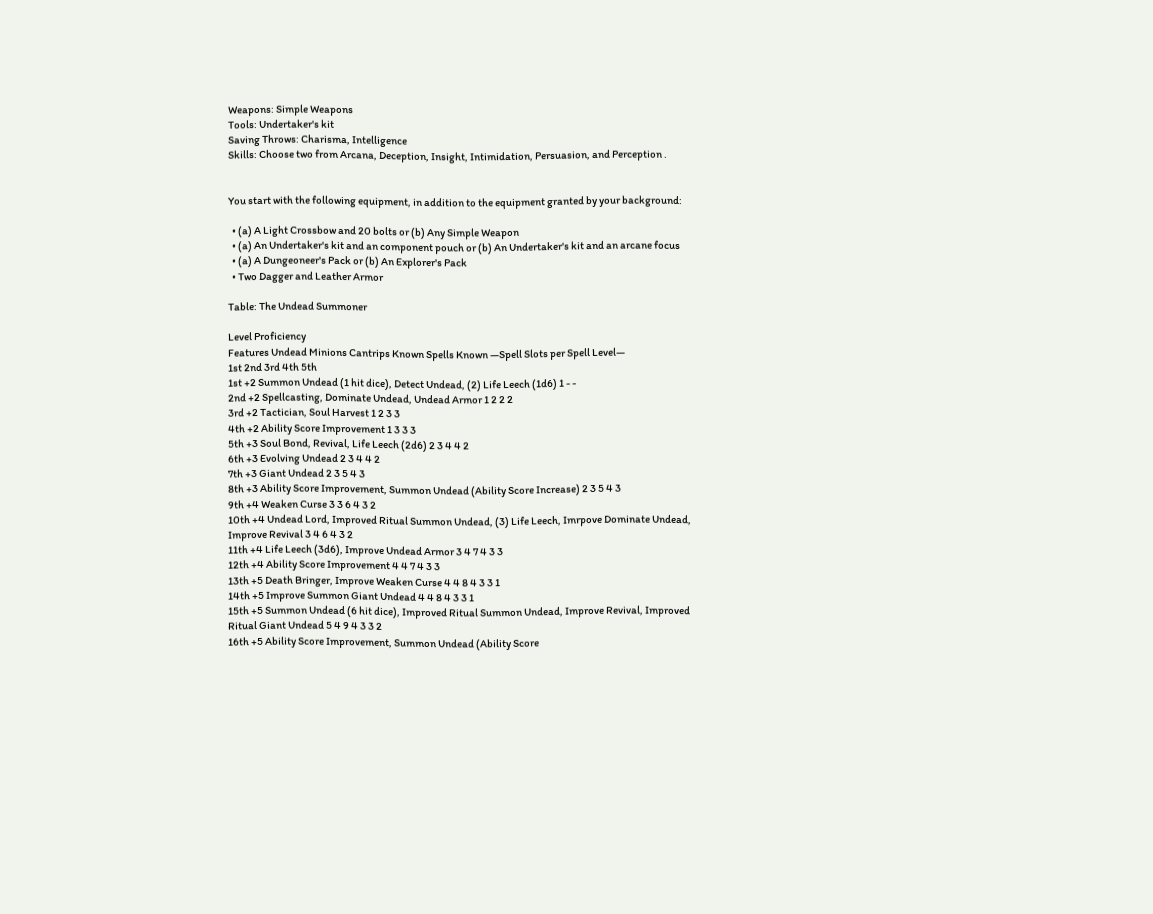Weapons: Simple Weapons
Tools: Undertaker's kit
Saving Throws: Charisma, Intelligence
Skills: Choose two from Arcana, Deception, Insight, Intimidation, Persuasion, and Perception .


You start with the following equipment, in addition to the equipment granted by your background:

  • (a) A Light Crossbow and 20 bolts or (b) Any Simple Weapon
  • (a) An Undertaker's kit and an component pouch or (b) An Undertaker's kit and an arcane focus
  • (a) A Dungeoneer's Pack or (b) An Explorer's Pack
  • Two Dagger and Leather Armor

Table: The Undead Summoner

Level Proficiency
Features Undead Minions Cantrips Known Spells Known —Spell Slots per Spell Level—
1st 2nd 3rd 4th 5th
1st +2 Summon Undead (1 hit dice), Detect Undead, (2) Life Leech (1d6) 1 - -
2nd +2 Spellcasting, Dominate Undead, Undead Armor 1 2 2 2
3rd +2 Tactician, Soul Harvest 1 2 3 3
4th +2 Ability Score Improvement 1 3 3 3
5th +3 Soul Bond, Revival, Life Leech (2d6) 2 3 4 4 2
6th +3 Evolving Undead 2 3 4 4 2
7th +3 Giant Undead 2 3 5 4 3
8th +3 Ability Score Improvement, Summon Undead (Ability Score Increase) 2 3 5 4 3
9th +4 Weaken Curse 3 3 6 4 3 2
10th +4 Undead Lord, Improved Ritual Summon Undead, (3) Life Leech, Imrpove Dominate Undead, Improve Revival 3 4 6 4 3 2
11th +4 Life Leech (3d6), Improve Undead Armor 3 4 7 4 3 3
12th +4 Ability Score Improvement 4 4 7 4 3 3
13th +5 Death Bringer, Improve Weaken Curse 4 4 8 4 3 3 1
14th +5 Improve Summon Giant Undead 4 4 8 4 3 3 1
15th +5 Summon Undead (6 hit dice), Improved Ritual Summon Undead, Improve Revival, Improved Ritual Giant Undead 5 4 9 4 3 3 2
16th +5 Ability Score Improvement, Summon Undead (Ability Score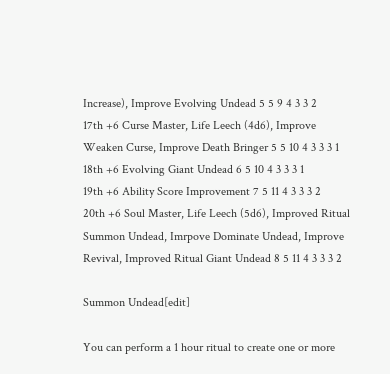Increase), Improve Evolving Undead 5 5 9 4 3 3 2
17th +6 Curse Master, Life Leech (4d6), Improve Weaken Curse, Improve Death Bringer 5 5 10 4 3 3 3 1
18th +6 Evolving Giant Undead 6 5 10 4 3 3 3 1
19th +6 Ability Score Improvement 7 5 11 4 3 3 3 2
20th +6 Soul Master, Life Leech (5d6), Improved Ritual Summon Undead, Imrpove Dominate Undead, Improve Revival, Improved Ritual Giant Undead 8 5 11 4 3 3 3 2

Summon Undead[edit]

You can perform a 1 hour ritual to create one or more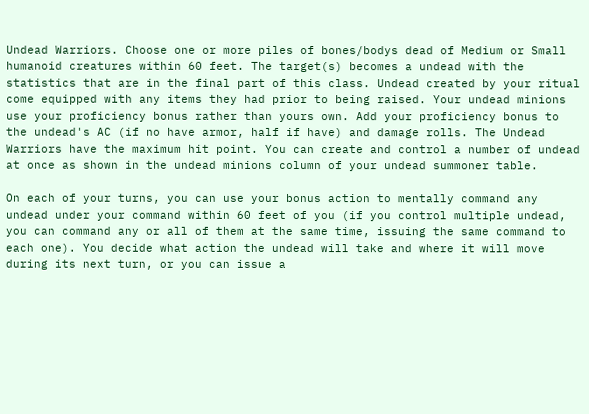Undead Warriors. Choose one or more piles of bones/bodys dead of Medium or Small humanoid creatures within 60 feet. The target(s) becomes a undead with the statistics that are in the final part of this class. Undead created by your ritual come equipped with any items they had prior to being raised. Your undead minions use your proficiency bonus rather than yours own. Add your proficiency bonus to the undead's AC (if no have armor, half if have) and damage rolls. The Undead Warriors have the maximum hit point. You can create and control a number of undead at once as shown in the undead minions column of your undead summoner table.

On each of your turns, you can use your bonus action to mentally command any undead under your command within 60 feet of you (if you control multiple undead, you can command any or all of them at the same time, issuing the same command to each one). You decide what action the undead will take and where it will move during its next turn, or you can issue a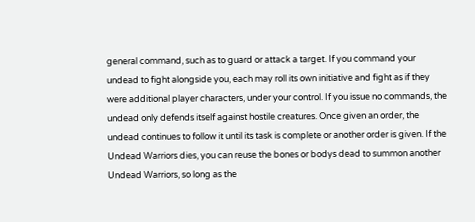general command, such as to guard or attack a target. If you command your undead to fight alongside you, each may roll its own initiative and fight as if they were additional player characters, under your control. If you issue no commands, the undead only defends itself against hostile creatures. Once given an order, the undead continues to follow it until its task is complete or another order is given. If the Undead Warriors dies, you can reuse the bones or bodys dead to summon another Undead Warriors, so long as the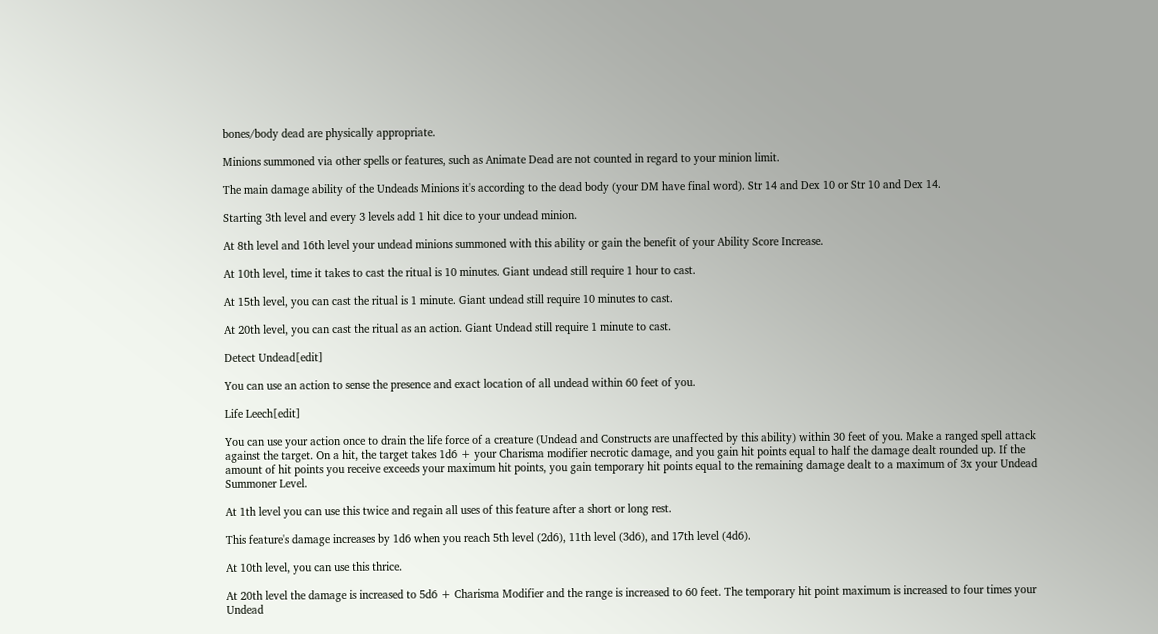bones/body dead are physically appropriate.

Minions summoned via other spells or features, such as Animate Dead are not counted in regard to your minion limit.

The main damage ability of the Undeads Minions it's according to the dead body (your DM have final word). Str 14 and Dex 10 or Str 10 and Dex 14.

Starting 3th level and every 3 levels add 1 hit dice to your undead minion.

At 8th level and 16th level your undead minions summoned with this ability or gain the benefit of your Ability Score Increase.

At 10th level, time it takes to cast the ritual is 10 minutes. Giant undead still require 1 hour to cast.

At 15th level, you can cast the ritual is 1 minute. Giant undead still require 10 minutes to cast.

At 20th level, you can cast the ritual as an action. Giant Undead still require 1 minute to cast.

Detect Undead[edit]

You can use an action to sense the presence and exact location of all undead within 60 feet of you.

Life Leech[edit]

You can use your action once to drain the life force of a creature (Undead and Constructs are unaffected by this ability) within 30 feet of you. Make a ranged spell attack against the target. On a hit, the target takes 1d6 + your Charisma modifier necrotic damage, and you gain hit points equal to half the damage dealt rounded up. If the amount of hit points you receive exceeds your maximum hit points, you gain temporary hit points equal to the remaining damage dealt to a maximum of 3x your Undead Summoner Level.

At 1th level you can use this twice and regain all uses of this feature after a short or long rest.

This feature's damage increases by 1d6 when you reach 5th level (2d6), 11th level (3d6), and 17th level (4d6).

At 10th level, you can use this thrice.

At 20th level the damage is increased to 5d6 + Charisma Modifier and the range is increased to 60 feet. The temporary hit point maximum is increased to four times your Undead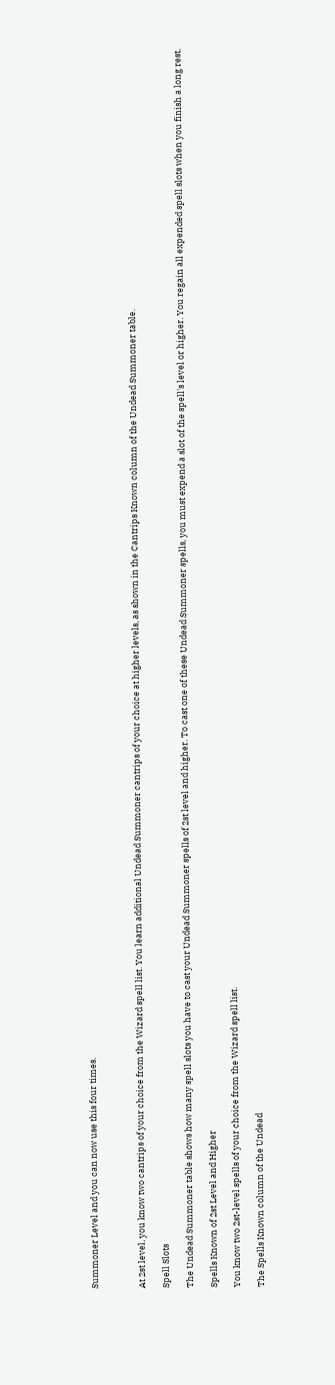Summoner Level and you can now use this four times.



At 2st level, you know two cantrips of your choice from the Wizard spell list. You learn additional Undead Summoner cantrips of your choice at higher levels, as shown in the Cantrips Known column of the Undead Summoner table.

Spell Slots

The Undead Summoner table shows how many spell slots you have to cast your Undead Summoner spells of 2st level and higher. To cast one of these Undead Summoner spells, you must expend a slot of the spell's level or higher. You regain all expended spell slots when you finish a long rest.

Spells Known of 2st Level and Higher

You know two 2st-level spells of your choice from the Wizard spell list.

The Spells Known column of the Undead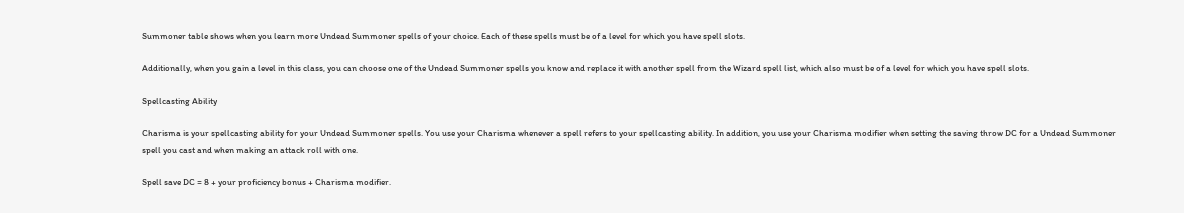Summoner table shows when you learn more Undead Summoner spells of your choice. Each of these spells must be of a level for which you have spell slots.

Additionally, when you gain a level in this class, you can choose one of the Undead Summoner spells you know and replace it with another spell from the Wizard spell list, which also must be of a level for which you have spell slots.

Spellcasting Ability

Charisma is your spellcasting ability for your Undead Summoner spells. You use your Charisma whenever a spell refers to your spellcasting ability. In addition, you use your Charisma modifier when setting the saving throw DC for a Undead Summoner spell you cast and when making an attack roll with one.

Spell save DC = 8 + your proficiency bonus + Charisma modifier.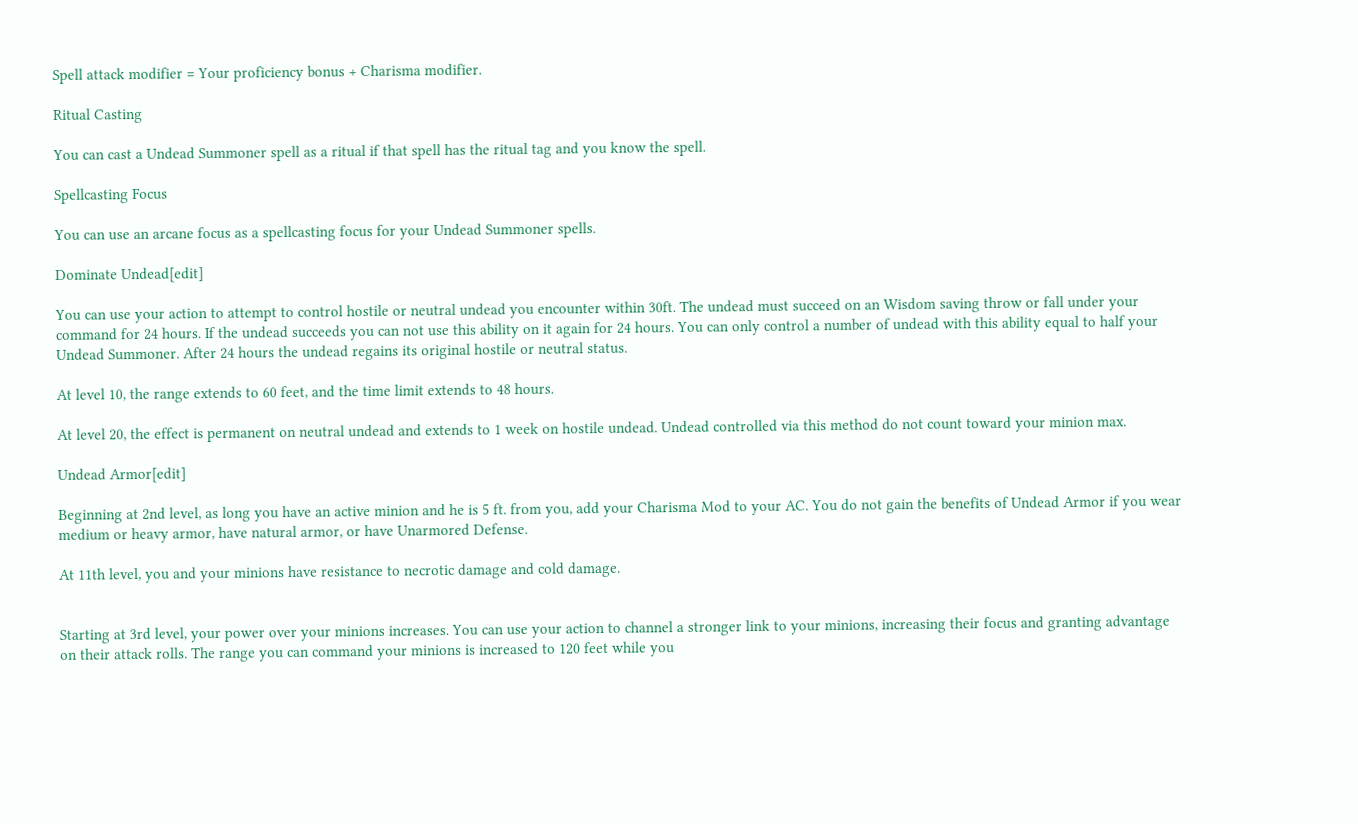Spell attack modifier = Your proficiency bonus + Charisma modifier.

Ritual Casting

You can cast a Undead Summoner spell as a ritual if that spell has the ritual tag and you know the spell.

Spellcasting Focus

You can use an arcane focus as a spellcasting focus for your Undead Summoner spells.

Dominate Undead[edit]

You can use your action to attempt to control hostile or neutral undead you encounter within 30ft. The undead must succeed on an Wisdom saving throw or fall under your command for 24 hours. If the undead succeeds you can not use this ability on it again for 24 hours. You can only control a number of undead with this ability equal to half your Undead Summoner. After 24 hours the undead regains its original hostile or neutral status.

At level 10, the range extends to 60 feet, and the time limit extends to 48 hours.

At level 20, the effect is permanent on neutral undead and extends to 1 week on hostile undead. Undead controlled via this method do not count toward your minion max.

Undead Armor[edit]

Beginning at 2nd level, as long you have an active minion and he is 5 ft. from you, add your Charisma Mod to your AC. You do not gain the benefits of Undead Armor if you wear medium or heavy armor, have natural armor, or have Unarmored Defense.

At 11th level, you and your minions have resistance to necrotic damage and cold damage.


Starting at 3rd level, your power over your minions increases. You can use your action to channel a stronger link to your minions, increasing their focus and granting advantage on their attack rolls. The range you can command your minions is increased to 120 feet while you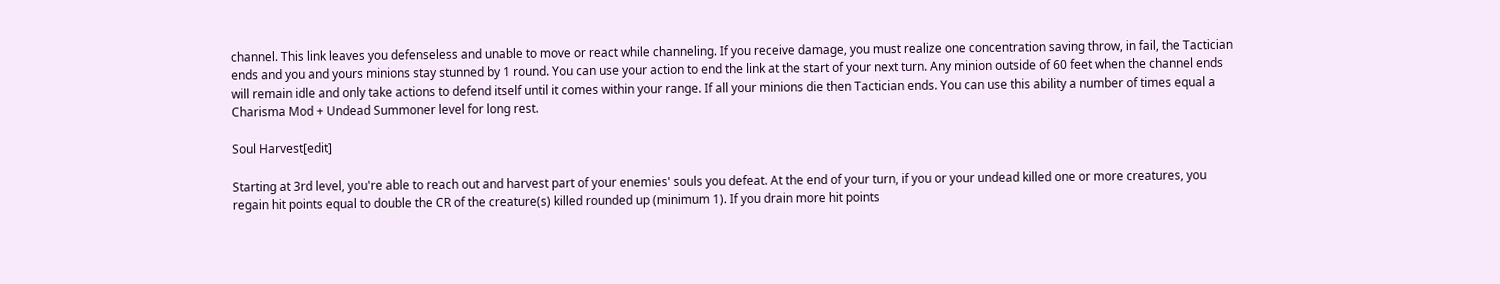channel. This link leaves you defenseless and unable to move or react while channeling. If you receive damage, you must realize one concentration saving throw, in fail, the Tactician ends and you and yours minions stay stunned by 1 round. You can use your action to end the link at the start of your next turn. Any minion outside of 60 feet when the channel ends will remain idle and only take actions to defend itself until it comes within your range. If all your minions die then Tactician ends. You can use this ability a number of times equal a Charisma Mod + Undead Summoner level for long rest.

Soul Harvest[edit]

Starting at 3rd level, you're able to reach out and harvest part of your enemies' souls you defeat. At the end of your turn, if you or your undead killed one or more creatures, you regain hit points equal to double the CR of the creature(s) killed rounded up (minimum 1). If you drain more hit points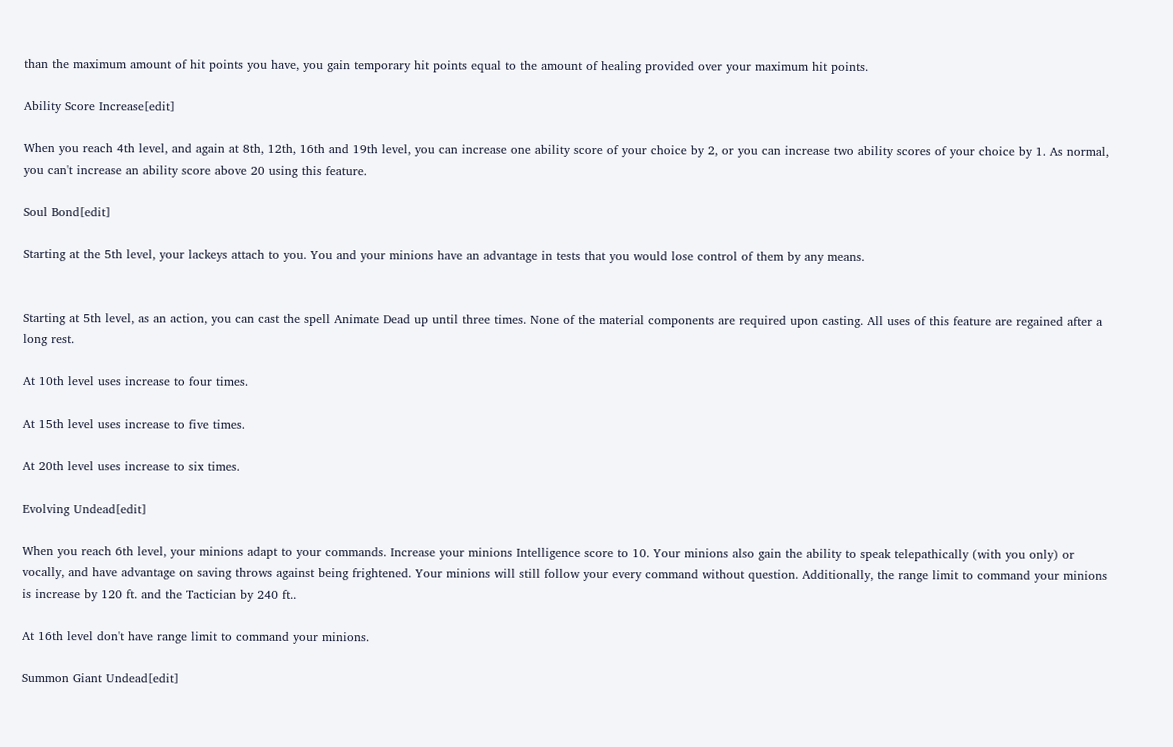than the maximum amount of hit points you have, you gain temporary hit points equal to the amount of healing provided over your maximum hit points.

Ability Score Increase[edit]

When you reach 4th level, and again at 8th, 12th, 16th and 19th level, you can increase one ability score of your choice by 2, or you can increase two ability scores of your choice by 1. As normal, you can't increase an ability score above 20 using this feature.

Soul Bond[edit]

Starting at the 5th level, your lackeys attach to you. You and your minions have an advantage in tests that you would lose control of them by any means.


Starting at 5th level, as an action, you can cast the spell Animate Dead up until three times. None of the material components are required upon casting. All uses of this feature are regained after a long rest.

At 10th level uses increase to four times.

At 15th level uses increase to five times.

At 20th level uses increase to six times.

Evolving Undead[edit]

When you reach 6th level, your minions adapt to your commands. Increase your minions Intelligence score to 10. Your minions also gain the ability to speak telepathically (with you only) or vocally, and have advantage on saving throws against being frightened. Your minions will still follow your every command without question. Additionally, the range limit to command your minions is increase by 120 ft. and the Tactician by 240 ft..

At 16th level don't have range limit to command your minions.

Summon Giant Undead[edit]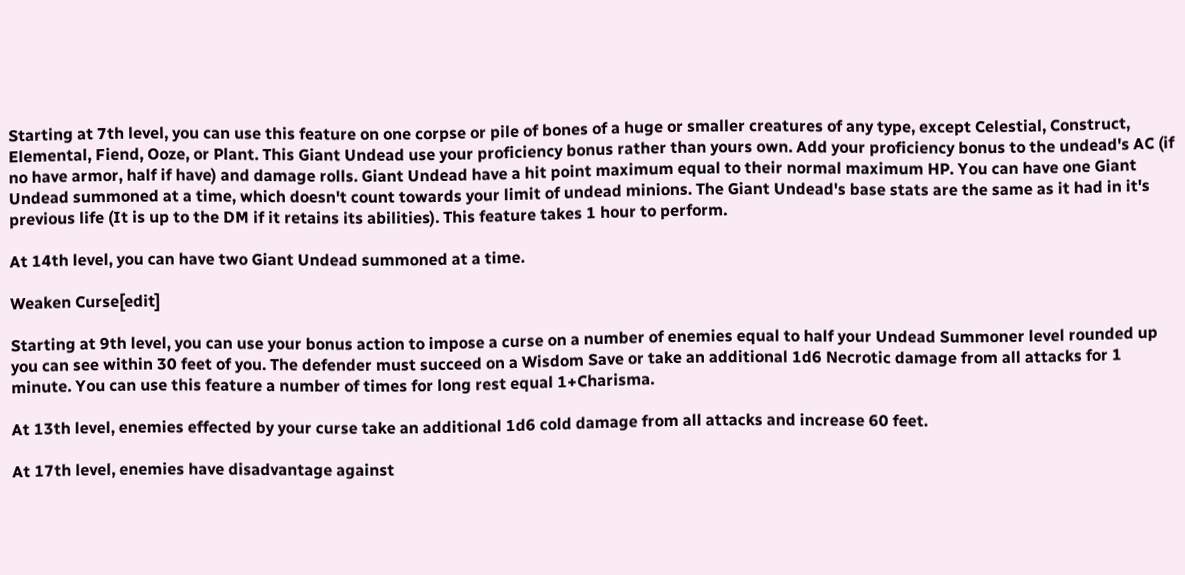Starting at 7th level, you can use this feature on one corpse or pile of bones of a huge or smaller creatures of any type, except Celestial, Construct, Elemental, Fiend, Ooze, or Plant. This Giant Undead use your proficiency bonus rather than yours own. Add your proficiency bonus to the undead's AC (if no have armor, half if have) and damage rolls. Giant Undead have a hit point maximum equal to their normal maximum HP. You can have one Giant Undead summoned at a time, which doesn't count towards your limit of undead minions. The Giant Undead's base stats are the same as it had in it's previous life (It is up to the DM if it retains its abilities). This feature takes 1 hour to perform.

At 14th level, you can have two Giant Undead summoned at a time.

Weaken Curse[edit]

Starting at 9th level, you can use your bonus action to impose a curse on a number of enemies equal to half your Undead Summoner level rounded up you can see within 30 feet of you. The defender must succeed on a Wisdom Save or take an additional 1d6 Necrotic damage from all attacks for 1 minute. You can use this feature a number of times for long rest equal 1+Charisma.

At 13th level, enemies effected by your curse take an additional 1d6 cold damage from all attacks and increase 60 feet.

At 17th level, enemies have disadvantage against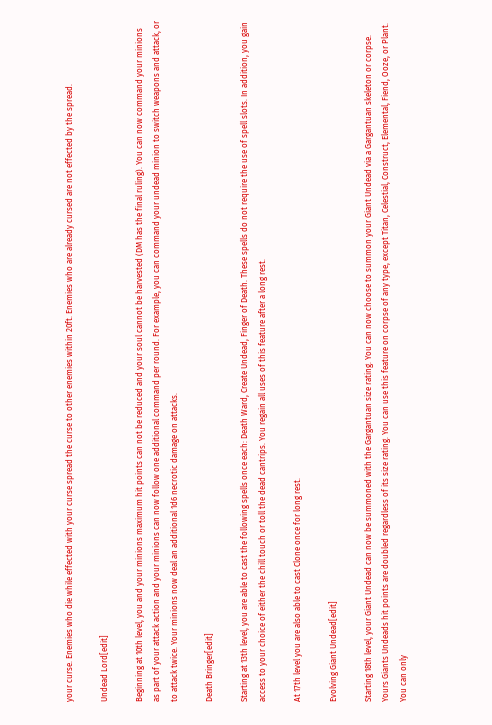your curse. Enemies who die while effected with your curse spread the curse to other enemies within 20ft. Enemies who are already cursed are not effected by the spread.

Undead Lord[edit]

Beginning at 10th level, you and your minions maximum hit points can not be reduced and your soul cannot be harvested (DM has the final ruling). You can now command your minions as part of your attack action and your minions can now follow one additional command per round. For example, you can command your undead minion to switch weapons and attack, or to attack twice. Your minions now deal an additional 1d6 necrotic damage on attacks.

Death Bringer[edit]

Starting at 13th level, you are able to cast the following spells once each: Death Ward, Create Undead, Finger of Death. These spells do not require the use of spell slots. In addition, you gain access to your choice of either the chill touch or toll the dead cantrips. You regain all uses of this feature after a long rest.

At 17th level you are also able to cast Clone once for long rest.

Evolving Giant Undead[edit]

Starting 18th level, your Giant Undead can now be summoned with the Gargantuan size rating. You can now choose to summon your Giant Undead via a Gargantuan skeleton or corpse. Yours Giants Undeads hit points are doubled regardless of its size rating. You can use this feature on corpse of any type, except Titan, Celestial, Construct, Elemental, Fiend, Ooze, or Plant. You can only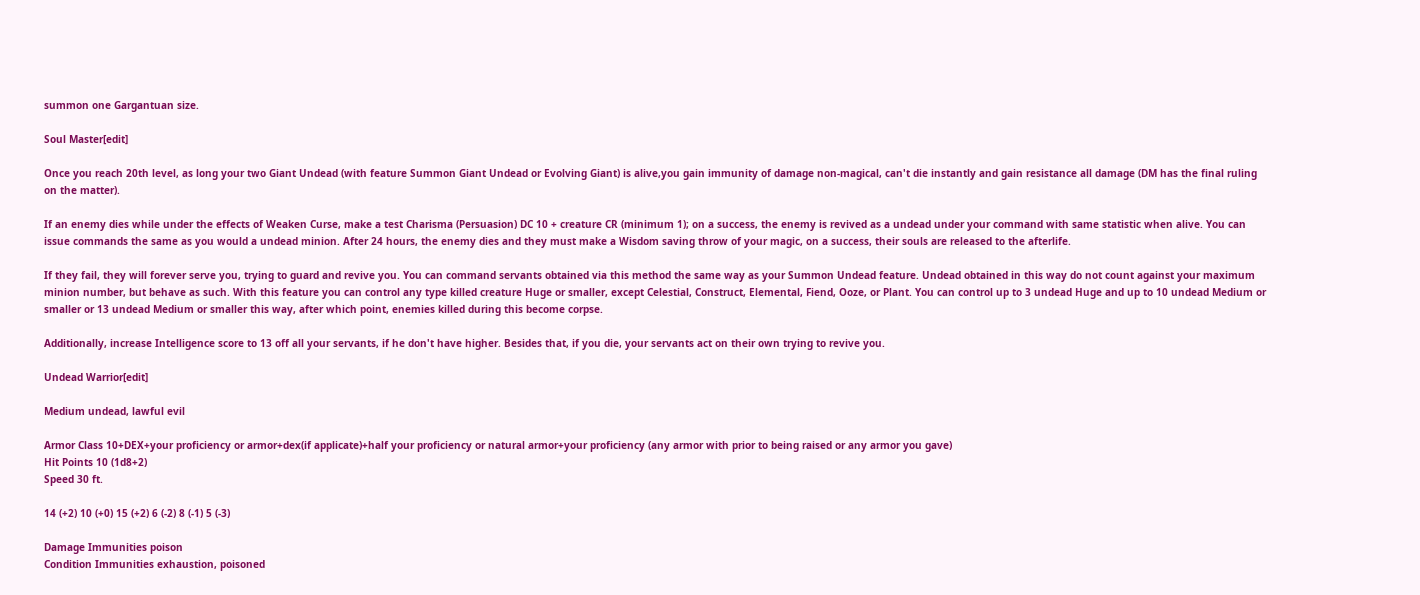summon one Gargantuan size.

Soul Master[edit]

Once you reach 20th level, as long your two Giant Undead (with feature Summon Giant Undead or Evolving Giant) is alive,you gain immunity of damage non-magical, can't die instantly and gain resistance all damage (DM has the final ruling on the matter).

If an enemy dies while under the effects of Weaken Curse, make a test Charisma (Persuasion) DC 10 + creature CR (minimum 1); on a success, the enemy is revived as a undead under your command with same statistic when alive. You can issue commands the same as you would a undead minion. After 24 hours, the enemy dies and they must make a Wisdom saving throw of your magic, on a success, their souls are released to the afterlife.

If they fail, they will forever serve you, trying to guard and revive you. You can command servants obtained via this method the same way as your Summon Undead feature. Undead obtained in this way do not count against your maximum minion number, but behave as such. With this feature you can control any type killed creature Huge or smaller, except Celestial, Construct, Elemental, Fiend, Ooze, or Plant. You can control up to 3 undead Huge and up to 10 undead Medium or smaller or 13 undead Medium or smaller this way, after which point, enemies killed during this become corpse.

Additionally, increase Intelligence score to 13 off all your servants, if he don't have higher. Besides that, if you die, your servants act on their own trying to revive you.

Undead Warrior[edit]

Medium undead, lawful evil

Armor Class 10+DEX+your proficiency or armor+dex(if applicate)+half your proficiency or natural armor+your proficiency (any armor with prior to being raised or any armor you gave)
Hit Points 10 (1d8+2)
Speed 30 ft.

14 (+2) 10 (+0) 15 (+2) 6 (-2) 8 (-1) 5 (-3)

Damage Immunities poison
Condition Immunities exhaustion, poisoned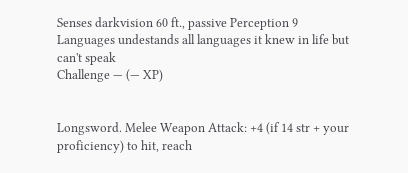Senses darkvision 60 ft., passive Perception 9
Languages undestands all languages it knew in life but can't speak
Challenge — (— XP)


Longsword. Melee Weapon Attack: +4 (if 14 str + your proficiency) to hit, reach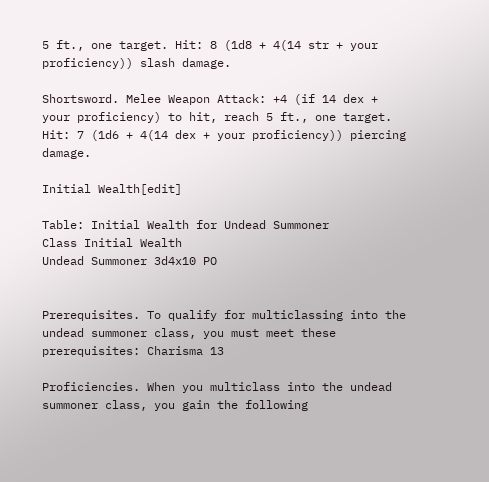5 ft., one target. Hit: 8 (1d8 + 4(14 str + your proficiency)) slash damage.

Shortsword. Melee Weapon Attack: +4 (if 14 dex + your proficiency) to hit, reach 5 ft., one target. Hit: 7 (1d6 + 4(14 dex + your proficiency)) piercing damage.

Initial Wealth[edit]

Table: Initial Wealth for Undead Summoner
Class Initial Wealth
Undead Summoner 3d4x10 PO


Prerequisites. To qualify for multiclassing into the undead summoner class, you must meet these prerequisites: Charisma 13

Proficiencies. When you multiclass into the undead summoner class, you gain the following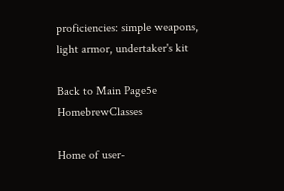proficiencies: simple weapons, light armor, undertaker's kit

Back to Main Page5e HomebrewClasses

Home of user-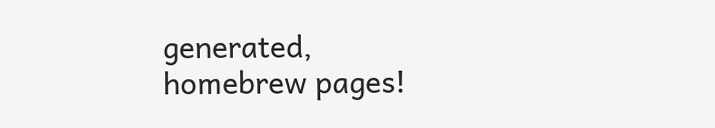generated,
homebrew pages!